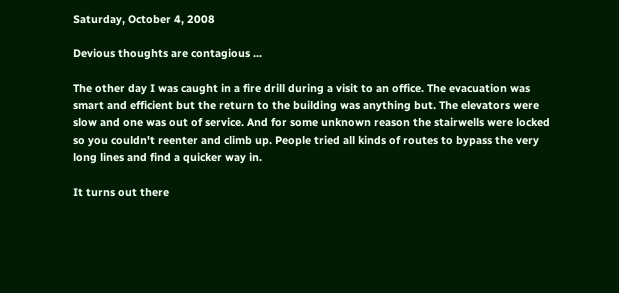Saturday, October 4, 2008

Devious thoughts are contagious ...

The other day I was caught in a fire drill during a visit to an office. The evacuation was smart and efficient but the return to the building was anything but. The elevators were slow and one was out of service. And for some unknown reason the stairwells were locked so you couldn't reenter and climb up. People tried all kinds of routes to bypass the very long lines and find a quicker way in.

It turns out there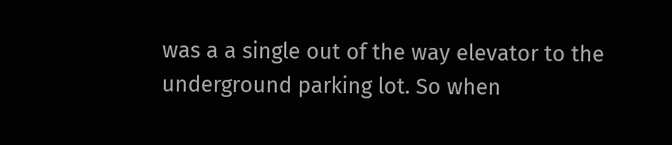was a a single out of the way elevator to the underground parking lot. So when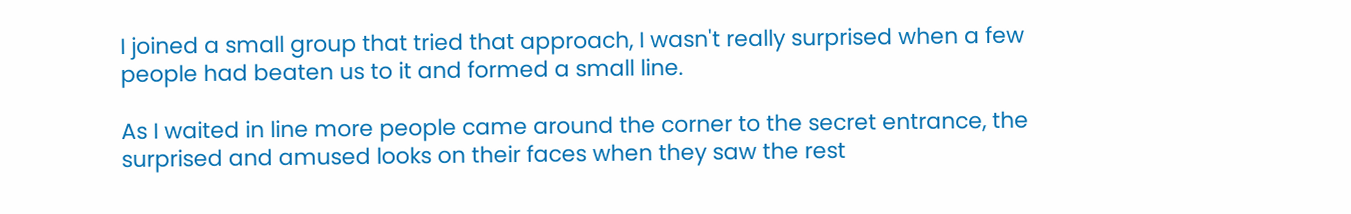I joined a small group that tried that approach, I wasn't really surprised when a few people had beaten us to it and formed a small line.

As I waited in line more people came around the corner to the secret entrance, the surprised and amused looks on their faces when they saw the rest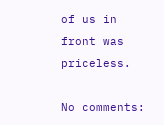of us in front was priceless.

No comments: